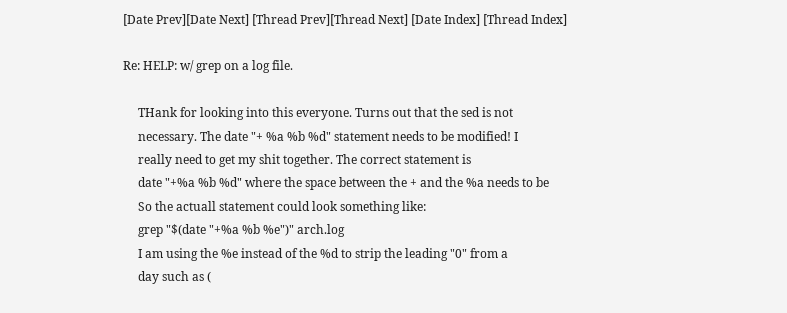[Date Prev][Date Next] [Thread Prev][Thread Next] [Date Index] [Thread Index]

Re: HELP: w/ grep on a log file.

     THank for looking into this everyone. Turns out that the sed is not
     necessary. The date "+ %a %b %d" statement needs to be modified! I
     really need to get my shit together. The correct statement is
     date "+%a %b %d" where the space between the + and the %a needs to be
     So the actuall statement could look something like:
     grep "$(date "+%a %b %e")" arch.log
     I am using the %e instead of the %d to strip the leading "0" from a
     day such as (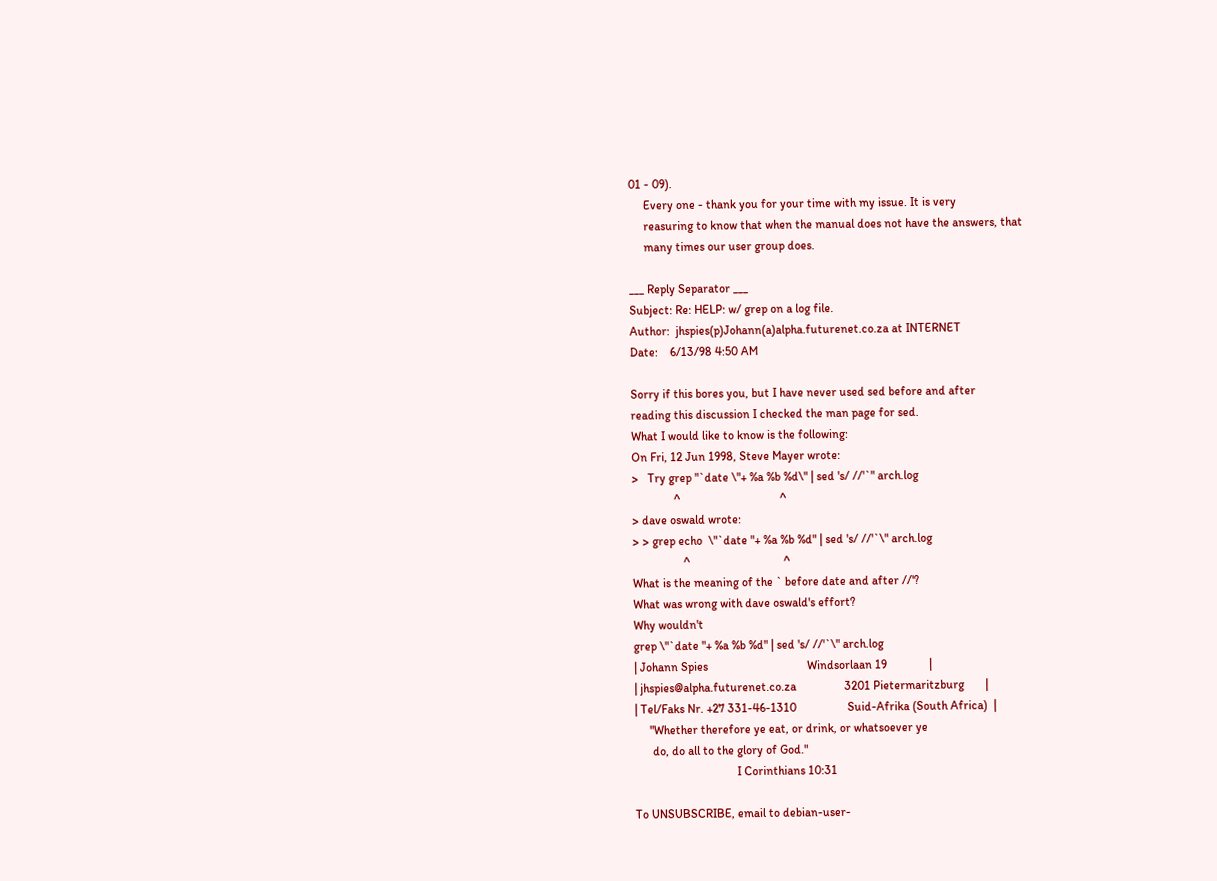01 - 09).
     Every one - thank you for your time with my issue. It is very
     reasuring to know that when the manual does not have the answers, that
     many times our user group does.

___ Reply Separator ___
Subject: Re: HELP: w/ grep on a log file.
Author:  jhspies(p)Johann(a)alpha.futurenet.co.za at INTERNET
Date:    6/13/98 4:50 AM

Sorry if this bores you, but I have never used sed before and after
reading this discussion I checked the man page for sed.
What I would like to know is the following:
On Fri, 12 Jun 1998, Steve Mayer wrote:
>   Try grep "`date \"+ %a %b %d\" | sed 's/ //'`" arch.log
              ^                                 ^
> dave oswald wrote:
> > grep echo  \"`date "+ %a %b %d" | sed 's/ //'`\" arch.log
                 ^                               ^
What is the meaning of the ` before date and after //'?
What was wrong with dave oswald's effort?
Why wouldn't
grep \"`date "+ %a %b %d" | sed 's/ //'`\" arch.log
| Johann Spies                                 Windsorlaan 19              |
| jhspies@alpha.futurenet.co.za                3201 Pietermaritzburg       |
| Tel/Faks Nr. +27 331-46-1310                 Suid-Afrika (South Africa)  |
     "Whether therefore ye eat, or drink, or whatsoever ye
      do, do all to the glory of God."
                                  I Corinthians 10:31

To UNSUBSCRIBE, email to debian-user-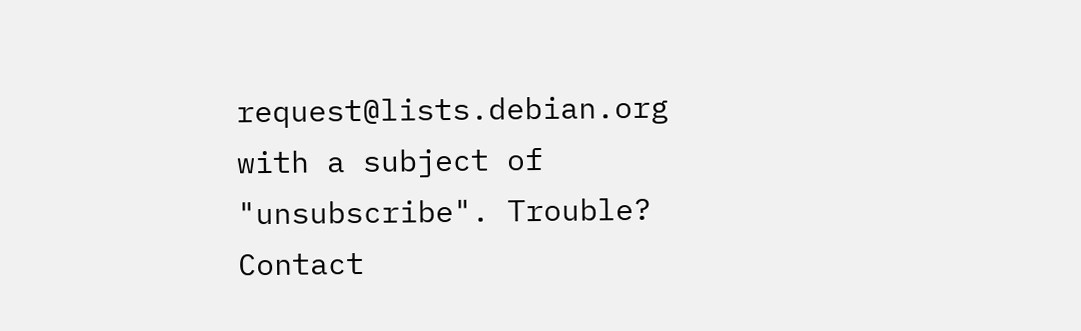request@lists.debian.org
with a subject of "unsubscribe". Trouble? Contact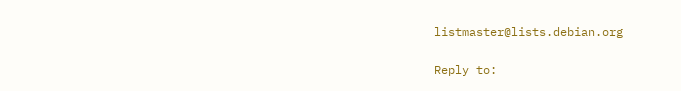listmaster@lists.debian.org

Reply to: